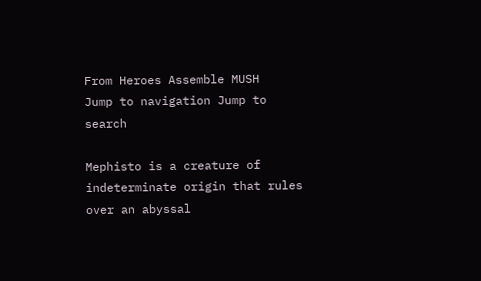From Heroes Assemble MUSH
Jump to navigation Jump to search

Mephisto is a creature of indeterminate origin that rules over an abyssal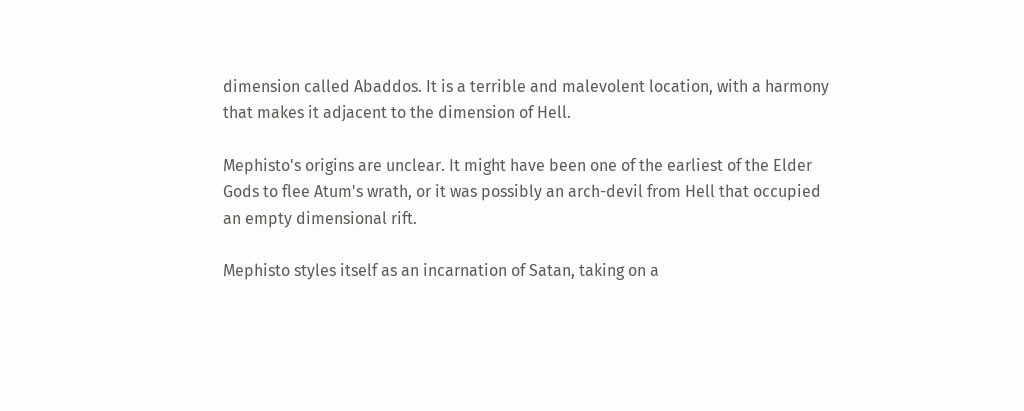dimension called Abaddos. It is a terrible and malevolent location, with a harmony that makes it adjacent to the dimension of Hell.

Mephisto's origins are unclear. It might have been one of the earliest of the Elder Gods to flee Atum's wrath, or it was possibly an arch-devil from Hell that occupied an empty dimensional rift.

Mephisto styles itself as an incarnation of Satan, taking on a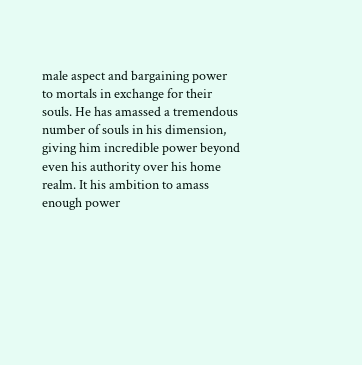male aspect and bargaining power to mortals in exchange for their souls. He has amassed a tremendous number of souls in his dimension, giving him incredible power beyond even his authority over his home realm. It his ambition to amass enough power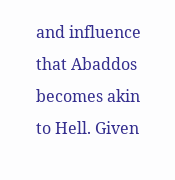and influence that Abaddos becomes akin to Hell. Given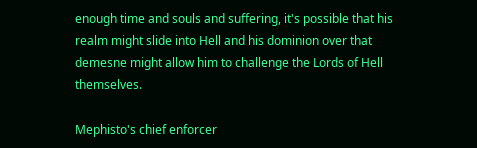enough time and souls and suffering, it's possible that his realm might slide into Hell and his dominion over that demesne might allow him to challenge the Lords of Hell themselves.

Mephisto's chief enforcer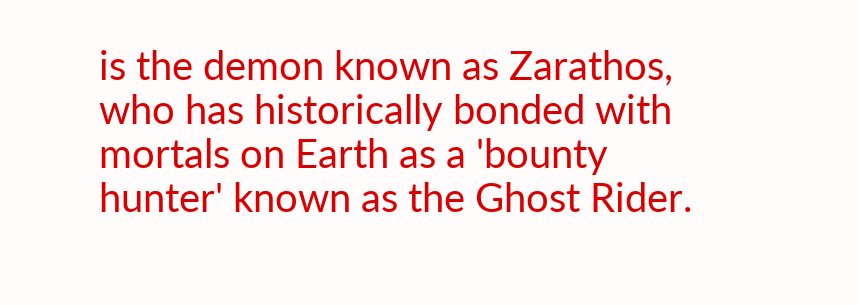is the demon known as Zarathos, who has historically bonded with mortals on Earth as a 'bounty hunter' known as the Ghost Rider.